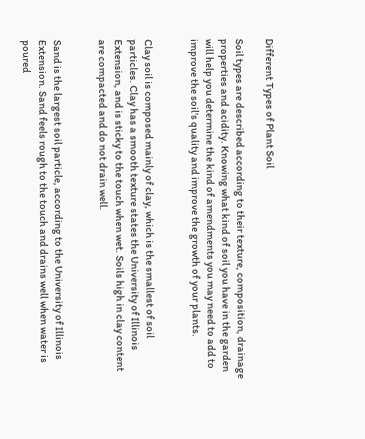Different Types of Plant Soil

Soil types are described according to their texture, composition, drainage properties and acidity. Knowing what kind of soil you have in the garden will help you determine the kind of amendments you may need to add to improve the soil's quality and improve the growth of your plants.


Clay soil is composed mainly of clay, which is the smallest of soil particles. Clay has a smooth texture states the University of Illinois Extension, and is sticky to the touch when wet. Soils high in clay content are compacted and do not drain well.


Sand is the largest soil particle, according to the University of Illinois Extension. Sand feels rough to the touch and drains well when water is poured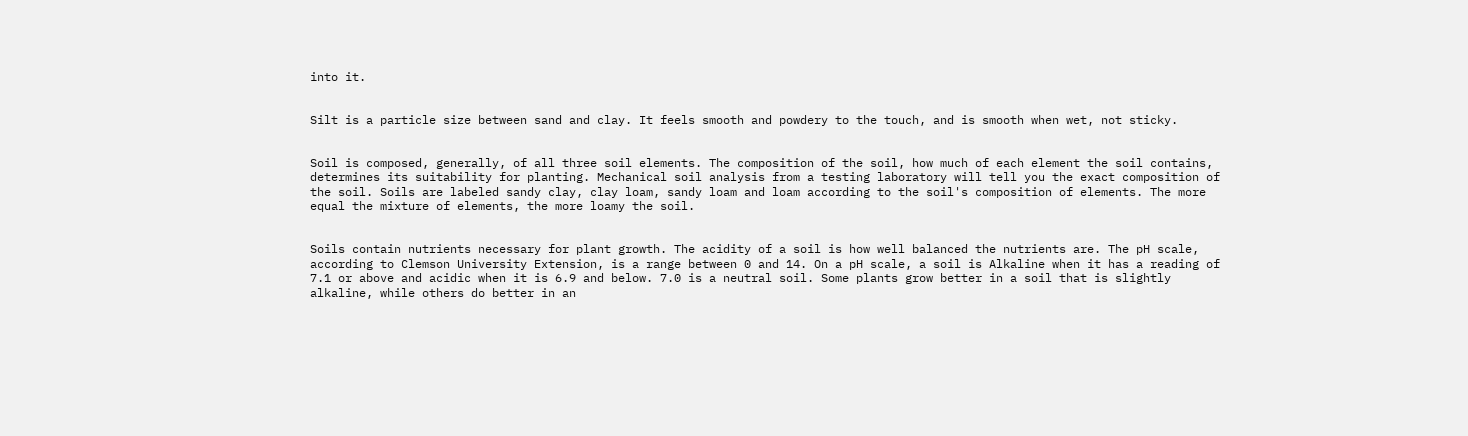into it.


Silt is a particle size between sand and clay. It feels smooth and powdery to the touch, and is smooth when wet, not sticky.


Soil is composed, generally, of all three soil elements. The composition of the soil, how much of each element the soil contains, determines its suitability for planting. Mechanical soil analysis from a testing laboratory will tell you the exact composition of the soil. Soils are labeled sandy clay, clay loam, sandy loam and loam according to the soil's composition of elements. The more equal the mixture of elements, the more loamy the soil.


Soils contain nutrients necessary for plant growth. The acidity of a soil is how well balanced the nutrients are. The pH scale, according to Clemson University Extension, is a range between 0 and 14. On a pH scale, a soil is Alkaline when it has a reading of 7.1 or above and acidic when it is 6.9 and below. 7.0 is a neutral soil. Some plants grow better in a soil that is slightly alkaline, while others do better in an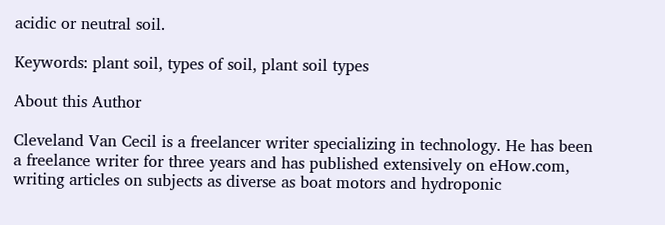acidic or neutral soil.

Keywords: plant soil, types of soil, plant soil types

About this Author

Cleveland Van Cecil is a freelancer writer specializing in technology. He has been a freelance writer for three years and has published extensively on eHow.com, writing articles on subjects as diverse as boat motors and hydroponic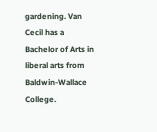gardening. Van Cecil has a Bachelor of Arts in liberal arts from Baldwin-Wallace College.